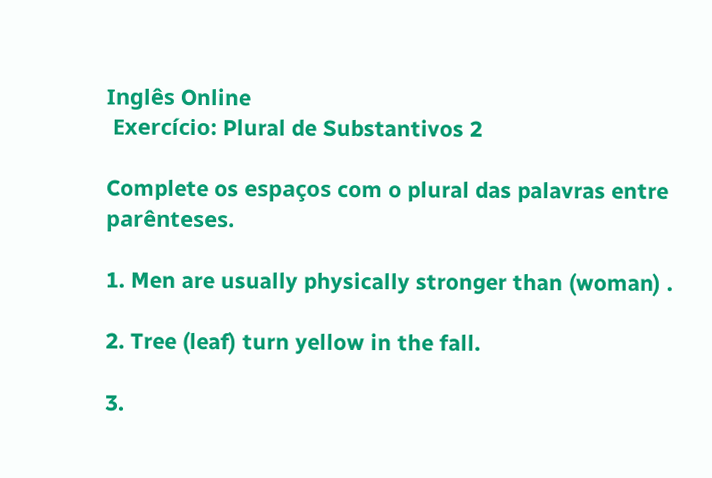Inglês Online
 Exercício: Plural de Substantivos 2

Complete os espaços com o plural das palavras entre parênteses.

1. Men are usually physically stronger than (woman) .

2. Tree (leaf) turn yellow in the fall.

3.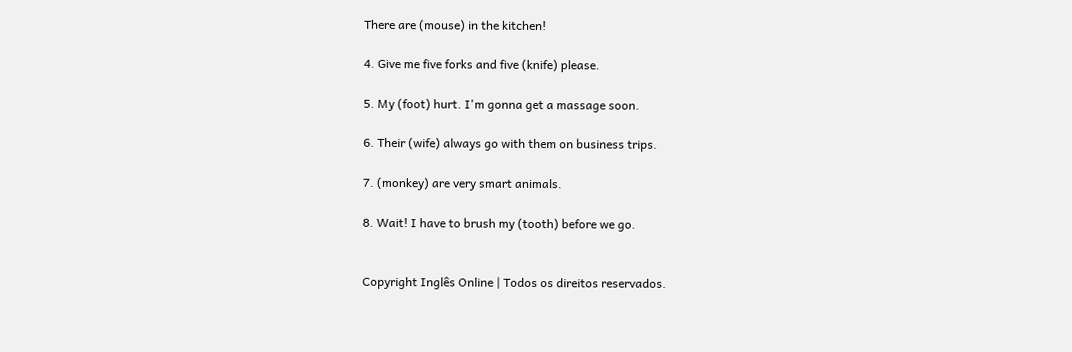There are (mouse) in the kitchen!

4. Give me five forks and five (knife) please.

5. My (foot) hurt. I'm gonna get a massage soon.

6. Their (wife) always go with them on business trips.

7. (monkey) are very smart animals.

8. Wait! I have to brush my (tooth) before we go.


Copyright Inglês Online | Todos os direitos reservados.